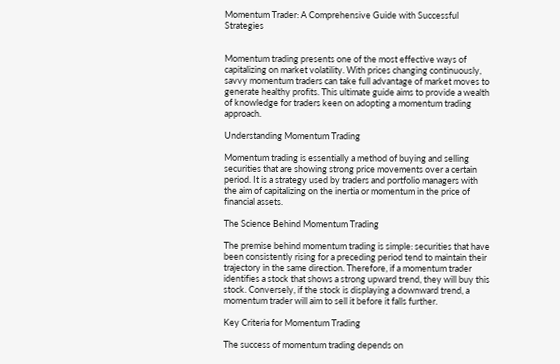Momentum Trader: A Comprehensive Guide with Successful Strategies


Momentum trading presents one of the most effective ways of capitalizing on market volatility. With prices changing continuously, savvy momentum traders can take full advantage of market moves to generate healthy profits. This ultimate guide aims to provide a wealth of knowledge for traders keen on adopting a momentum trading approach.

Understanding Momentum Trading

Momentum trading is essentially a method of buying and selling securities that are showing strong price movements over a certain period. It is a strategy used by traders and portfolio managers with the aim of capitalizing on the inertia or momentum in the price of financial assets.

The Science Behind Momentum Trading

The premise behind momentum trading is simple: securities that have been consistently rising for a preceding period tend to maintain their trajectory in the same direction. Therefore, if a momentum trader identifies a stock that shows a strong upward trend, they will buy this stock. Conversely, if the stock is displaying a downward trend, a momentum trader will aim to sell it before it falls further.

Key Criteria for Momentum Trading

The success of momentum trading depends on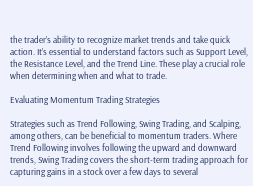the trader’s ability to recognize market trends and take quick action. It’s essential to understand factors such as Support Level, the Resistance Level, and the Trend Line. These play a crucial role when determining when and what to trade.

Evaluating Momentum Trading Strategies

Strategies such as Trend Following, Swing Trading, and Scalping, among others, can be beneficial to momentum traders. Where Trend Following involves following the upward and downward trends, Swing Trading covers the short-term trading approach for capturing gains in a stock over a few days to several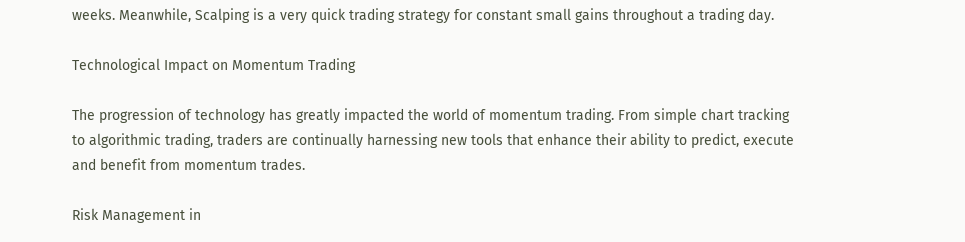weeks. Meanwhile, Scalping is a very quick trading strategy for constant small gains throughout a trading day.

Technological Impact on Momentum Trading

The progression of technology has greatly impacted the world of momentum trading. From simple chart tracking to algorithmic trading, traders are continually harnessing new tools that enhance their ability to predict, execute and benefit from momentum trades.

Risk Management in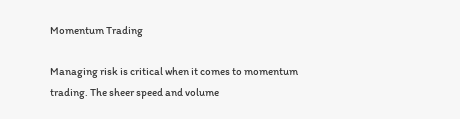Momentum Trading

Managing risk is critical when it comes to momentum trading. The sheer speed and volume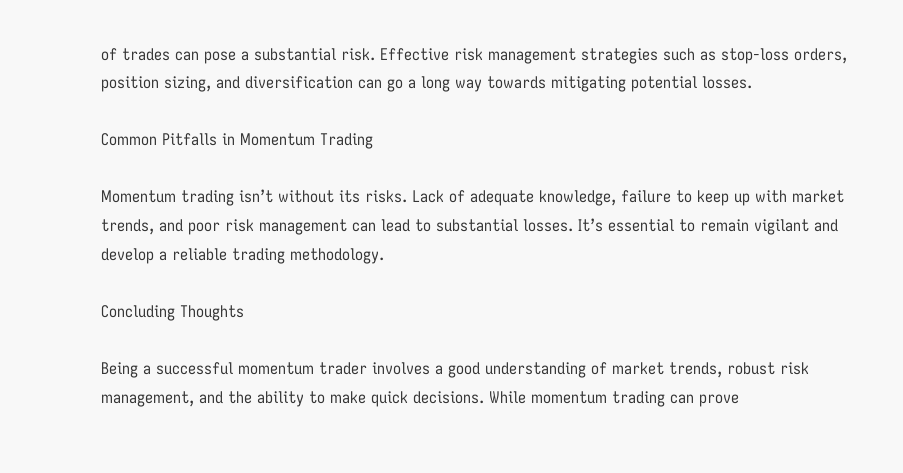of trades can pose a substantial risk. Effective risk management strategies such as stop-loss orders, position sizing, and diversification can go a long way towards mitigating potential losses.

Common Pitfalls in Momentum Trading

Momentum trading isn’t without its risks. Lack of adequate knowledge, failure to keep up with market trends, and poor risk management can lead to substantial losses. It’s essential to remain vigilant and develop a reliable trading methodology.

Concluding Thoughts

Being a successful momentum trader involves a good understanding of market trends, robust risk management, and the ability to make quick decisions. While momentum trading can prove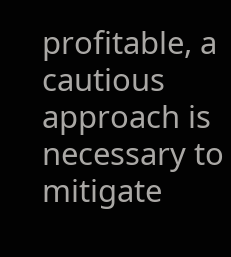profitable, a cautious approach is necessary to mitigate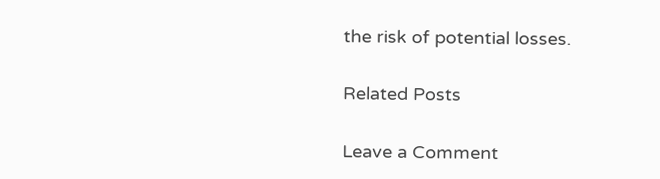the risk of potential losses.

Related Posts

Leave a Comment